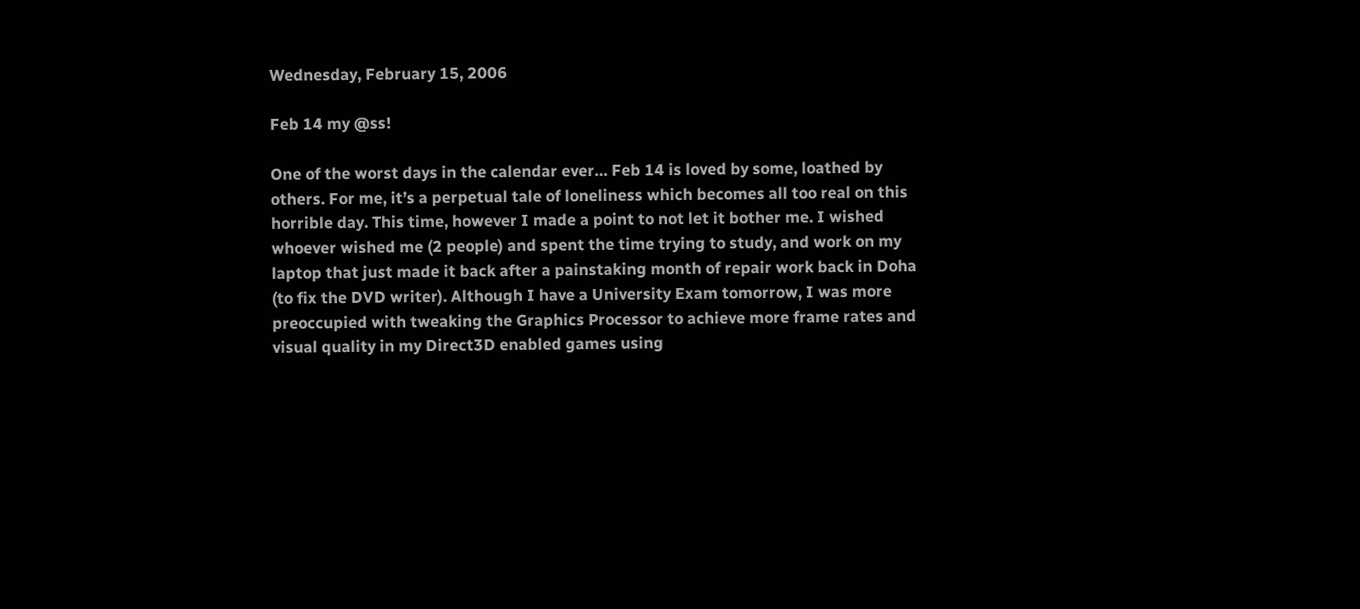Wednesday, February 15, 2006

Feb 14 my @ss!

One of the worst days in the calendar ever… Feb 14 is loved by some, loathed by others. For me, it’s a perpetual tale of loneliness which becomes all too real on this horrible day. This time, however I made a point to not let it bother me. I wished whoever wished me (2 people) and spent the time trying to study, and work on my laptop that just made it back after a painstaking month of repair work back in Doha (to fix the DVD writer). Although I have a University Exam tomorrow, I was more preoccupied with tweaking the Graphics Processor to achieve more frame rates and visual quality in my Direct3D enabled games using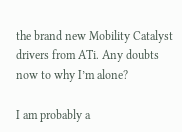the brand new Mobility Catalyst drivers from ATi. Any doubts now to why I’m alone?

I am probably a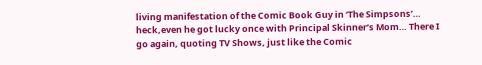living manifestation of the Comic Book Guy in ‘The Simpsons’… heck,even he got lucky once with Principal Skinner’s Mom… There I go again, quoting TV Shows, just like the Comic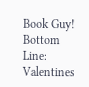Book Guy! Bottom Line: Valentines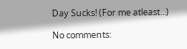Day Sucks! (For me atleast...)

No comments: